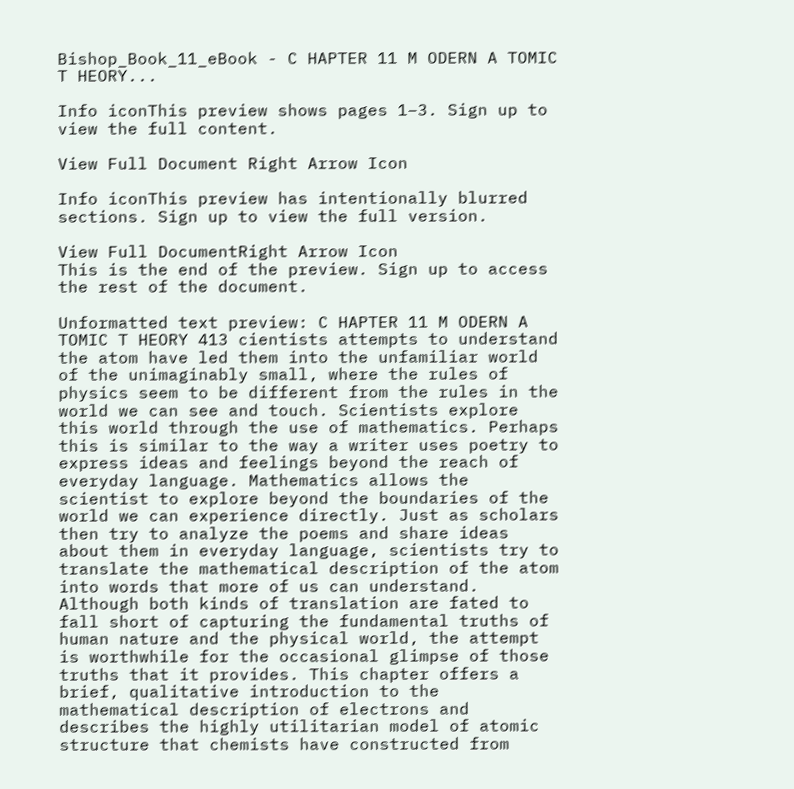Bishop_Book_11_eBook - C HAPTER 11 M ODERN A TOMIC T HEORY...

Info iconThis preview shows pages 1–3. Sign up to view the full content.

View Full Document Right Arrow Icon

Info iconThis preview has intentionally blurred sections. Sign up to view the full version.

View Full DocumentRight Arrow Icon
This is the end of the preview. Sign up to access the rest of the document.

Unformatted text preview: C HAPTER 11 M ODERN A TOMIC T HEORY 413 cientists attempts to understand the atom have led them into the unfamiliar world of the unimaginably small, where the rules of physics seem to be different from the rules in the world we can see and touch. Scientists explore this world through the use of mathematics. Perhaps this is similar to the way a writer uses poetry to express ideas and feelings beyond the reach of everyday language. Mathematics allows the scientist to explore beyond the boundaries of the world we can experience directly. Just as scholars then try to analyze the poems and share ideas about them in everyday language, scientists try to translate the mathematical description of the atom into words that more of us can understand. Although both kinds of translation are fated to fall short of capturing the fundamental truths of human nature and the physical world, the attempt is worthwhile for the occasional glimpse of those truths that it provides. This chapter offers a brief, qualitative introduction to the mathematical description of electrons and describes the highly utilitarian model of atomic structure that chemists have constructed from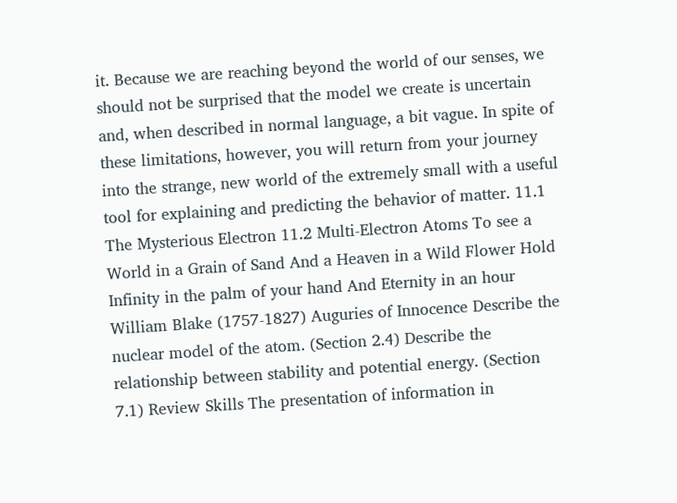it. Because we are reaching beyond the world of our senses, we should not be surprised that the model we create is uncertain and, when described in normal language, a bit vague. In spite of these limitations, however, you will return from your journey into the strange, new world of the extremely small with a useful tool for explaining and predicting the behavior of matter. 11.1 The Mysterious Electron 11.2 Multi-Electron Atoms To see a World in a Grain of Sand And a Heaven in a Wild Flower Hold Infinity in the palm of your hand And Eternity in an hour William Blake (1757-1827) Auguries of Innocence Describe the nuclear model of the atom. (Section 2.4) Describe the relationship between stability and potential energy. (Section 7.1) Review Skills The presentation of information in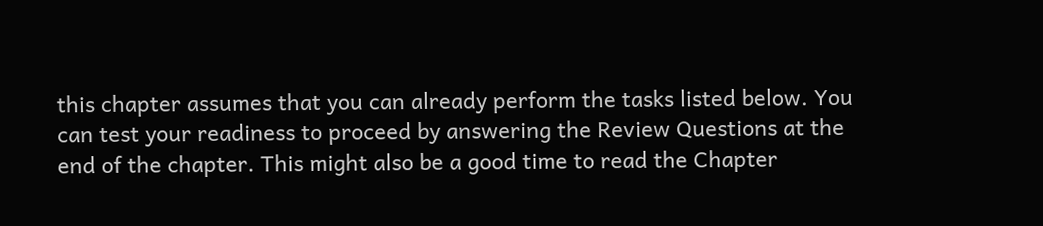this chapter assumes that you can already perform the tasks listed below. You can test your readiness to proceed by answering the Review Questions at the end of the chapter. This might also be a good time to read the Chapter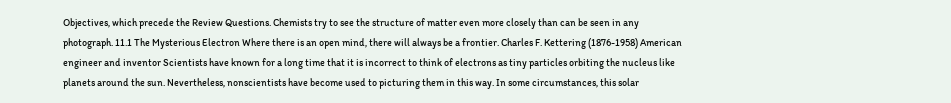Objectives, which precede the Review Questions. Chemists try to see the structure of matter even more closely than can be seen in any photograph. 11.1 The Mysterious Electron Where there is an open mind, there will always be a frontier. Charles F. Kettering (1876-1958) American engineer and inventor Scientists have known for a long time that it is incorrect to think of electrons as tiny particles orbiting the nucleus like planets around the sun. Nevertheless, nonscientists have become used to picturing them in this way. In some circumstances, this solar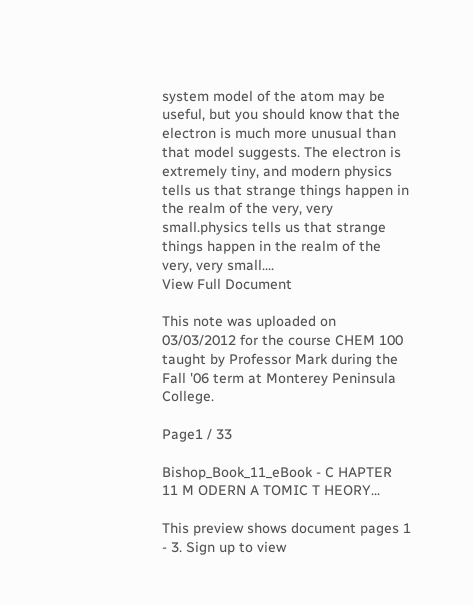system model of the atom may be useful, but you should know that the electron is much more unusual than that model suggests. The electron is extremely tiny, and modern physics tells us that strange things happen in the realm of the very, very small.physics tells us that strange things happen in the realm of the very, very small....
View Full Document

This note was uploaded on 03/03/2012 for the course CHEM 100 taught by Professor Mark during the Fall '06 term at Monterey Peninsula College.

Page1 / 33

Bishop_Book_11_eBook - C HAPTER 11 M ODERN A TOMIC T HEORY...

This preview shows document pages 1 - 3. Sign up to view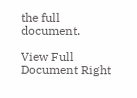the full document.

View Full Document Right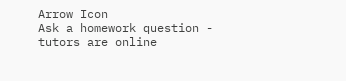Arrow Icon
Ask a homework question - tutors are online